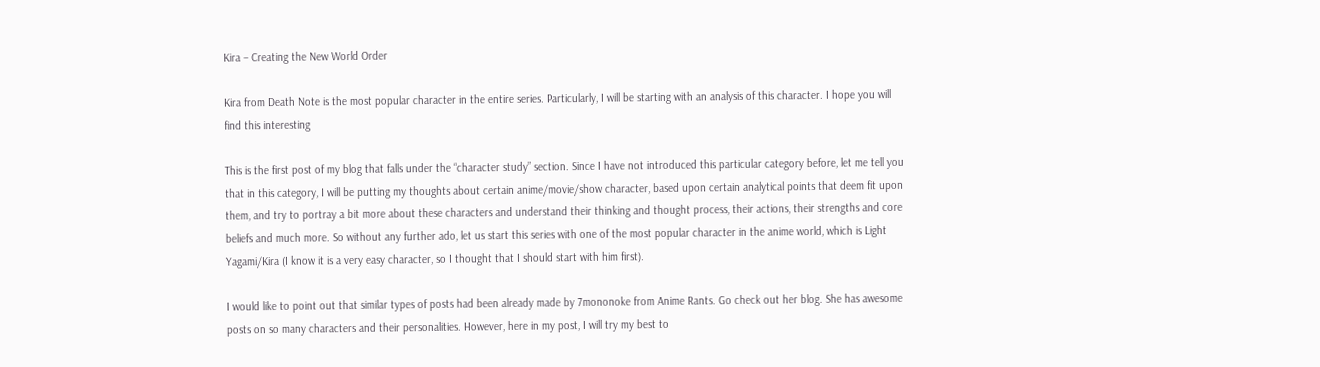Kira – Creating the New World Order

Kira from Death Note is the most popular character in the entire series. Particularly, I will be starting with an analysis of this character. I hope you will find this interesting

This is the first post of my blog that falls under the “character study” section. Since I have not introduced this particular category before, let me tell you that in this category, I will be putting my thoughts about certain anime/movie/show character, based upon certain analytical points that deem fit upon them, and try to portray a bit more about these characters and understand their thinking and thought process, their actions, their strengths and core beliefs and much more. So without any further ado, let us start this series with one of the most popular character in the anime world, which is Light Yagami/Kira (I know it is a very easy character, so I thought that I should start with him first).

I would like to point out that similar types of posts had been already made by 7mononoke from Anime Rants. Go check out her blog. She has awesome posts on so many characters and their personalities. However, here in my post, I will try my best to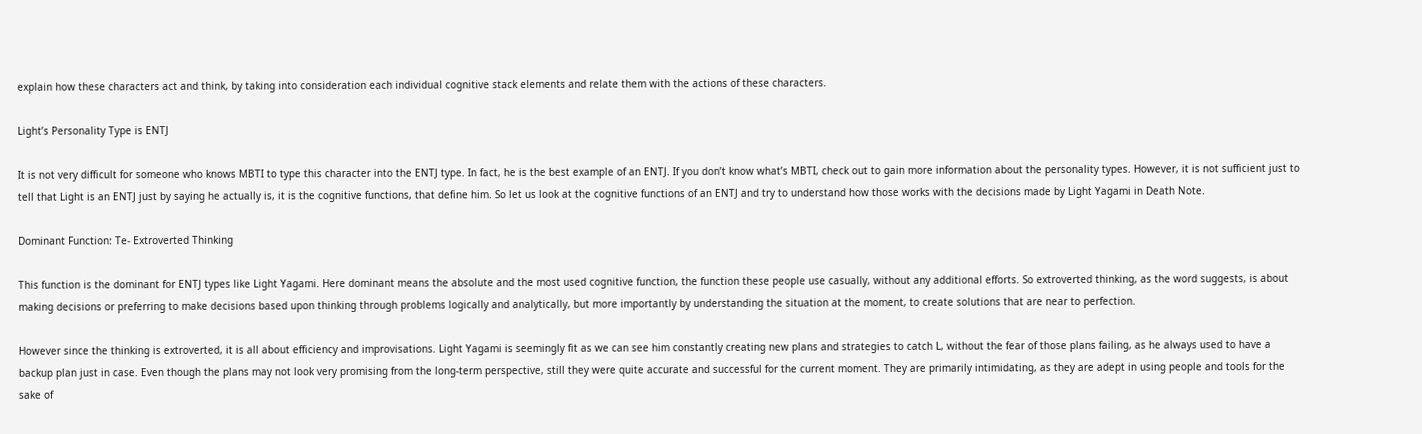explain how these characters act and think, by taking into consideration each individual cognitive stack elements and relate them with the actions of these characters.

Light’s Personality Type is ENTJ

It is not very difficult for someone who knows MBTI to type this character into the ENTJ type. In fact, he is the best example of an ENTJ. If you don’t know what’s MBTI, check out to gain more information about the personality types. However, it is not sufficient just to tell that Light is an ENTJ just by saying he actually is, it is the cognitive functions, that define him. So let us look at the cognitive functions of an ENTJ and try to understand how those works with the decisions made by Light Yagami in Death Note.

Dominant Function: Te- Extroverted Thinking

This function is the dominant for ENTJ types like Light Yagami. Here dominant means the absolute and the most used cognitive function, the function these people use casually, without any additional efforts. So extroverted thinking, as the word suggests, is about making decisions or preferring to make decisions based upon thinking through problems logically and analytically, but more importantly by understanding the situation at the moment, to create solutions that are near to perfection.

However since the thinking is extroverted, it is all about efficiency and improvisations. Light Yagami is seemingly fit as we can see him constantly creating new plans and strategies to catch L, without the fear of those plans failing, as he always used to have a backup plan just in case. Even though the plans may not look very promising from the long-term perspective, still they were quite accurate and successful for the current moment. They are primarily intimidating, as they are adept in using people and tools for the sake of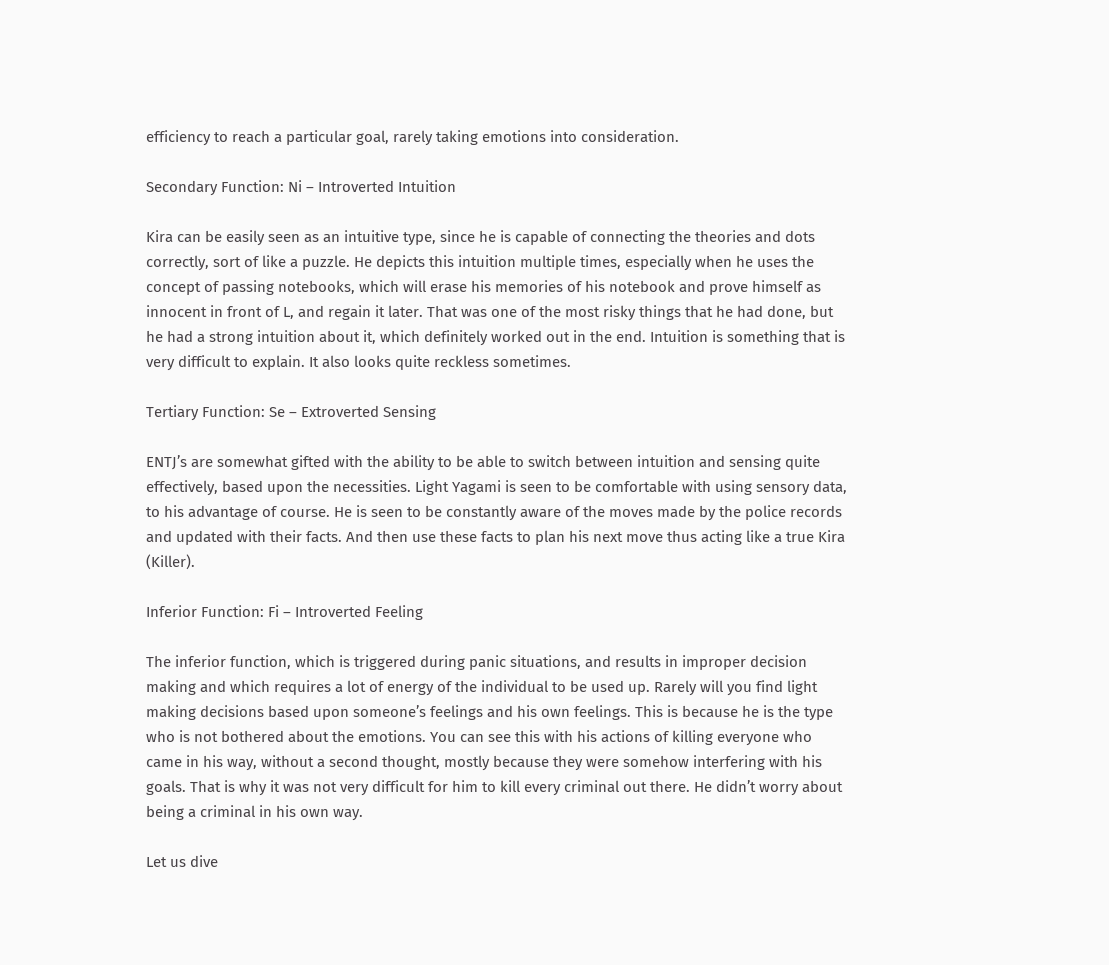efficiency to reach a particular goal, rarely taking emotions into consideration.

Secondary Function: Ni – Introverted Intuition

Kira can be easily seen as an intuitive type, since he is capable of connecting the theories and dots correctly, sort of like a puzzle. He depicts this intuition multiple times, especially when he uses the concept of passing notebooks, which will erase his memories of his notebook and prove himself as innocent in front of L, and regain it later. That was one of the most risky things that he had done, but he had a strong intuition about it, which definitely worked out in the end. Intuition is something that is very difficult to explain. It also looks quite reckless sometimes.

Tertiary Function: Se – Extroverted Sensing

ENTJ’s are somewhat gifted with the ability to be able to switch between intuition and sensing quite effectively, based upon the necessities. Light Yagami is seen to be comfortable with using sensory data, to his advantage of course. He is seen to be constantly aware of the moves made by the police records and updated with their facts. And then use these facts to plan his next move thus acting like a true Kira (Killer).

Inferior Function: Fi – Introverted Feeling

The inferior function, which is triggered during panic situations, and results in improper decision making and which requires a lot of energy of the individual to be used up. Rarely will you find light making decisions based upon someone’s feelings and his own feelings. This is because he is the type who is not bothered about the emotions. You can see this with his actions of killing everyone who came in his way, without a second thought, mostly because they were somehow interfering with his goals. That is why it was not very difficult for him to kill every criminal out there. He didn’t worry about being a criminal in his own way.

Let us dive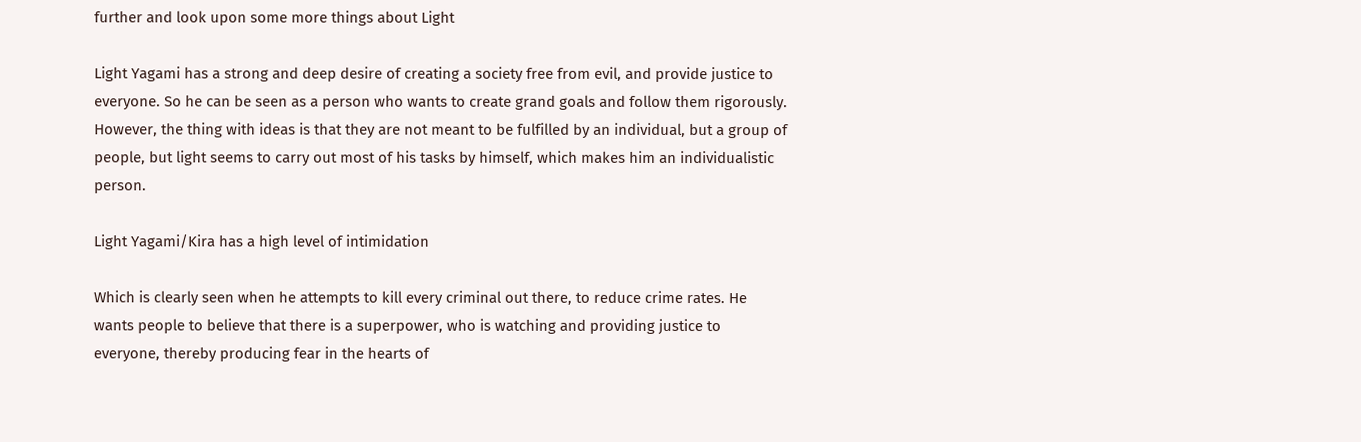further and look upon some more things about Light

Light Yagami has a strong and deep desire of creating a society free from evil, and provide justice to everyone. So he can be seen as a person who wants to create grand goals and follow them rigorously. However, the thing with ideas is that they are not meant to be fulfilled by an individual, but a group of people, but light seems to carry out most of his tasks by himself, which makes him an individualistic person.

Light Yagami/Kira has a high level of intimidation

Which is clearly seen when he attempts to kill every criminal out there, to reduce crime rates. He wants people to believe that there is a superpower, who is watching and providing justice to everyone, thereby producing fear in the hearts of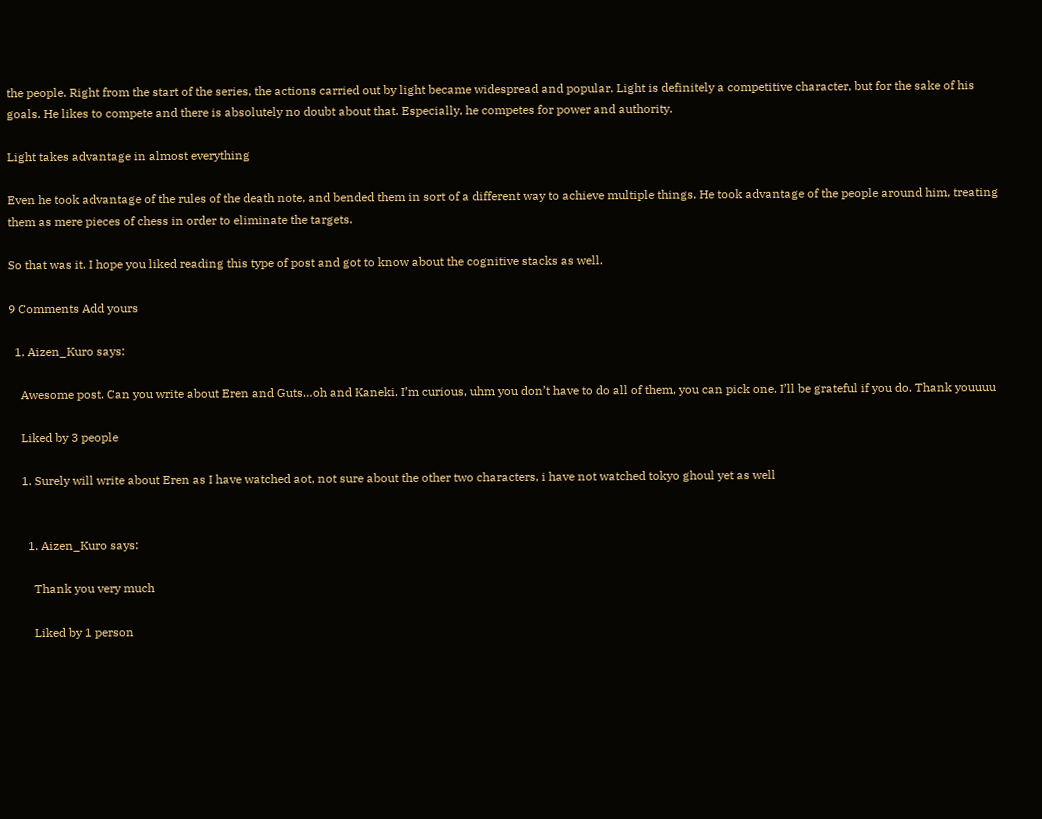the people. Right from the start of the series, the actions carried out by light became widespread and popular. Light is definitely a competitive character, but for the sake of his goals. He likes to compete and there is absolutely no doubt about that. Especially, he competes for power and authority.

Light takes advantage in almost everything

Even he took advantage of the rules of the death note, and bended them in sort of a different way to achieve multiple things. He took advantage of the people around him, treating them as mere pieces of chess in order to eliminate the targets.

So that was it. I hope you liked reading this type of post and got to know about the cognitive stacks as well.

9 Comments Add yours

  1. Aizen_Kuro says:

    Awesome post. Can you write about Eren and Guts…oh and Kaneki. I’m curious, uhm you don’t have to do all of them, you can pick one. I’ll be grateful if you do. Thank youuuu

    Liked by 3 people

    1. Surely will write about Eren as I have watched aot, not sure about the other two characters, i have not watched tokyo ghoul yet as well


      1. Aizen_Kuro says:

        Thank you very much

        Liked by 1 person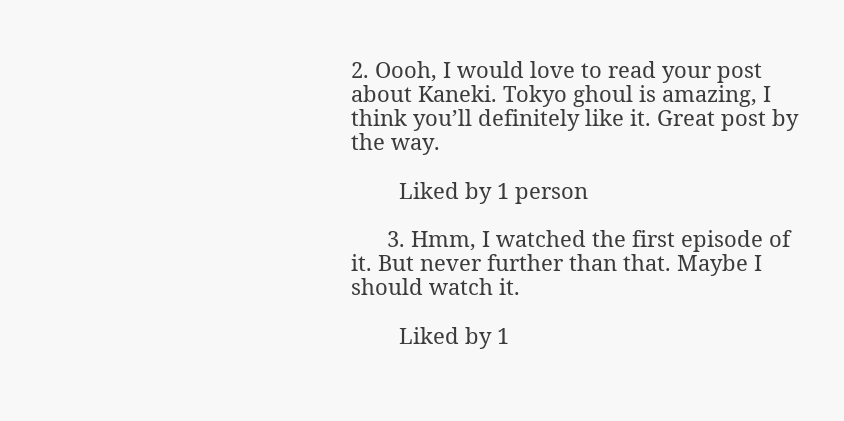2. Oooh, I would love to read your post about Kaneki. Tokyo ghoul is amazing, I think you’ll definitely like it. Great post by the way.

        Liked by 1 person

      3. Hmm, I watched the first episode of it. But never further than that. Maybe I should watch it.

        Liked by 1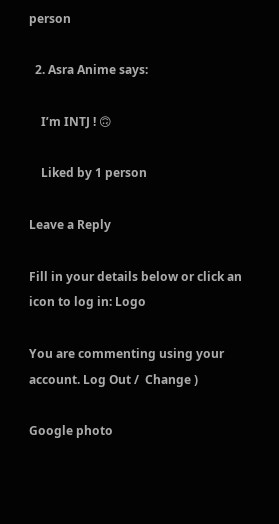person

  2. Asra Anime says:

    I’m INTJ ! 🙃

    Liked by 1 person

Leave a Reply

Fill in your details below or click an icon to log in: Logo

You are commenting using your account. Log Out /  Change )

Google photo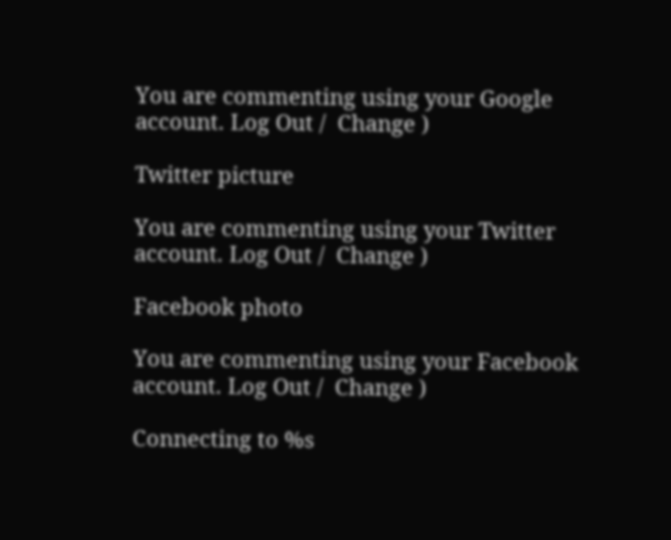You are commenting using your Google account. Log Out /  Change )

Twitter picture

You are commenting using your Twitter account. Log Out /  Change )

Facebook photo

You are commenting using your Facebook account. Log Out /  Change )

Connecting to %s